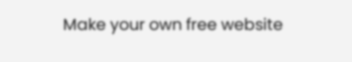Make your own free website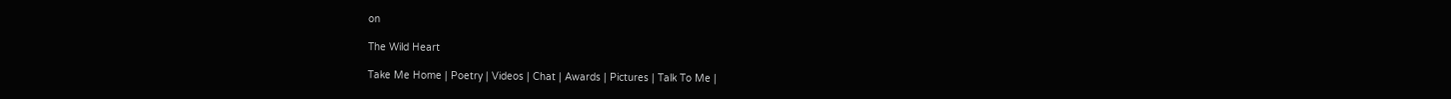on

The Wild Heart

Take Me Home | Poetry | Videos | Chat | Awards | Pictures | Talk To Me |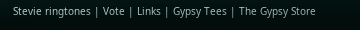Stevie ringtones | Vote | Links | Gypsy Tees | The Gypsy Store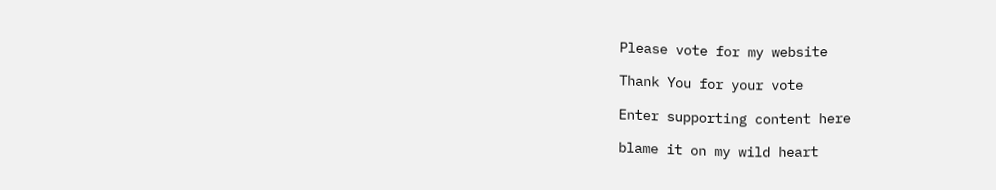Please vote for my website

Thank You for your vote

Enter supporting content here

blame it on my wild heart